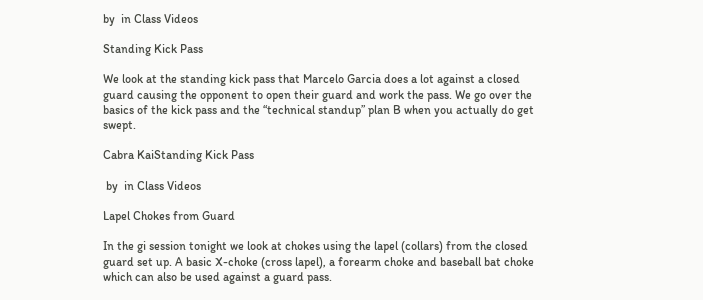by  in Class Videos

Standing Kick Pass

We look at the standing kick pass that Marcelo Garcia does a lot against a closed guard causing the opponent to open their guard and work the pass. We go over the basics of the kick pass and the “technical standup” plan B when you actually do get swept.

Cabra KaiStanding Kick Pass

 by  in Class Videos

Lapel Chokes from Guard

In the gi session tonight we look at chokes using the lapel (collars) from the closed guard set up. A basic X-choke (cross lapel), a forearm choke and baseball bat choke which can also be used against a guard pass.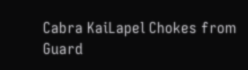Cabra KaiLapel Chokes from Guard